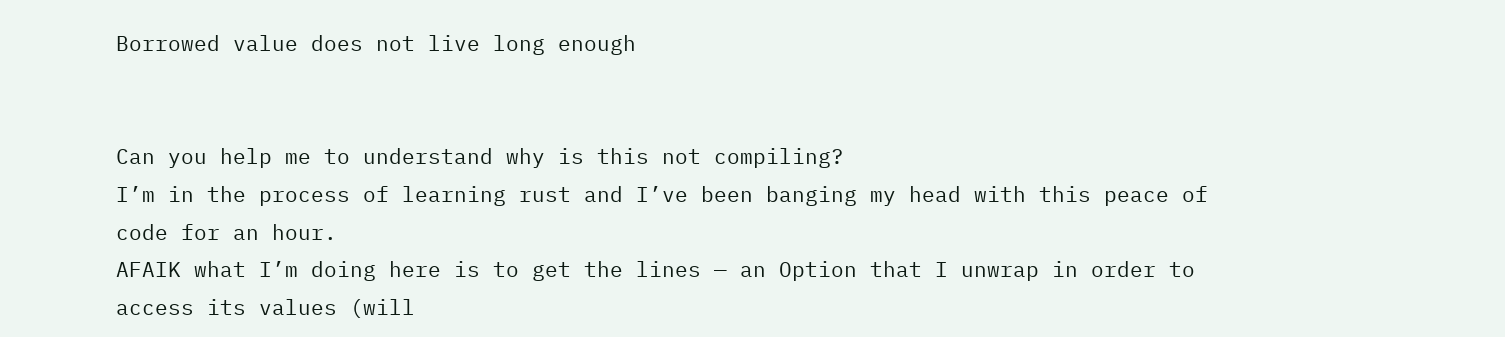Borrowed value does not live long enough


Can you help me to understand why is this not compiling?
I’m in the process of learning rust and I’ve been banging my head with this peace of code for an hour.
AFAIK what I’m doing here is to get the lines — an Option that I unwrap in order to access its values (will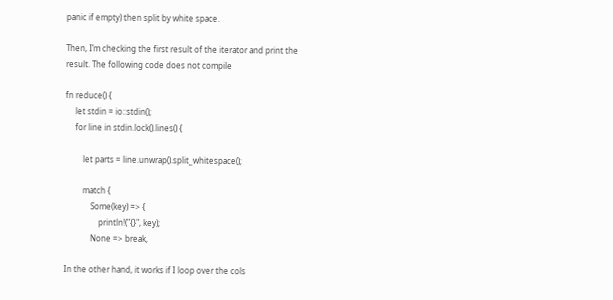panic if empty) then split by white space.

Then, I’m checking the first result of the iterator and print the result. The following code does not compile

fn reduce() {
     let stdin = io::stdin();
     for line in stdin.lock().lines() {

         let parts = line.unwrap().split_whitespace();

         match {
             Some(key) => {
                 println!("{}", key);
             None => break,

In the other hand, it works if I loop over the cols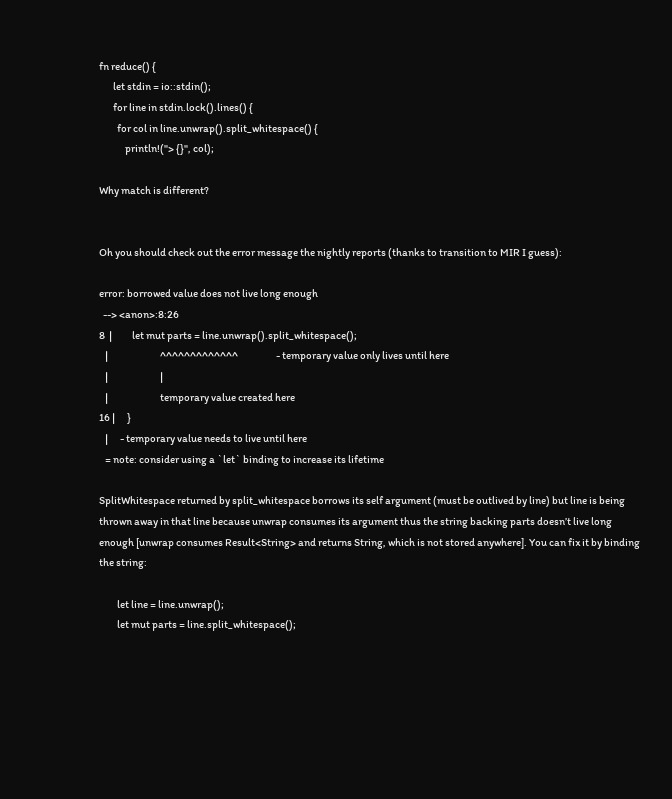fn reduce() {
       let stdin = io::stdin();
       for line in stdin.lock().lines() {
         for col in line.unwrap().split_whitespace() {
             println!("> {}", col);

Why match is different?


Oh you should check out the error message the nightly reports (thanks to transition to MIR I guess):

error: borrowed value does not live long enough
  --> <anon>:8:26
8  |          let mut parts = line.unwrap().split_whitespace();
   |                          ^^^^^^^^^^^^^                   - temporary value only lives until here
   |                          |
   |                          temporary value created here
16 |      }
   |      - temporary value needs to live until here
   = note: consider using a `let` binding to increase its lifetime

SplitWhitespace returned by split_whitespace borrows its self argument (must be outlived by line) but line is being thrown away in that line because unwrap consumes its argument thus the string backing parts doesn’t live long enough [unwrap consumes Result<String> and returns String, which is not stored anywhere]. You can fix it by binding the string:

         let line = line.unwrap();
         let mut parts = line.split_whitespace();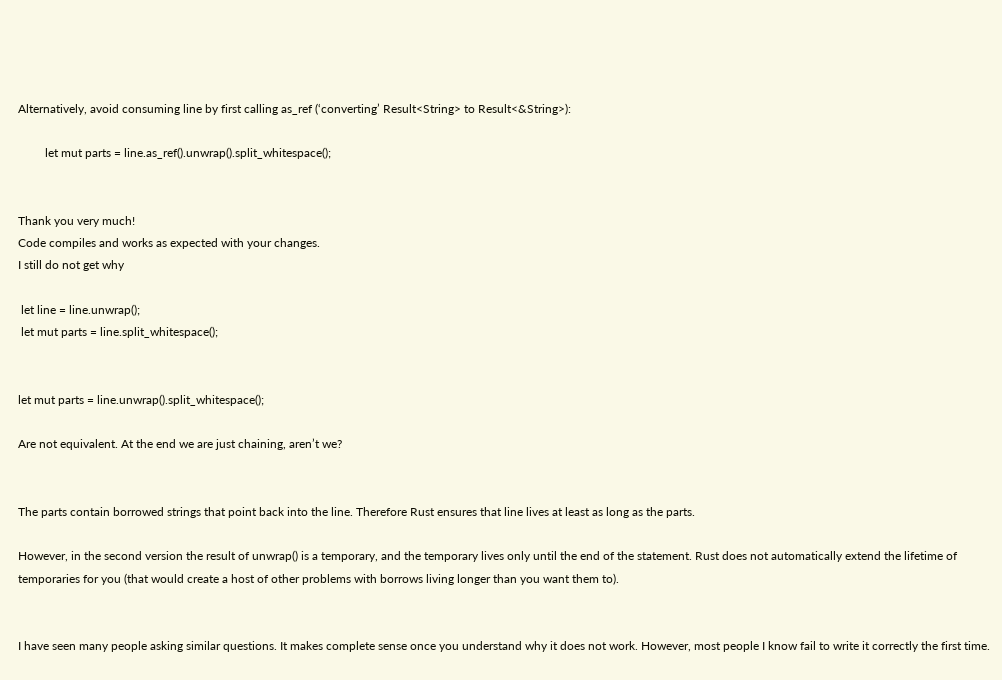Alternatively, avoid consuming line by first calling as_ref (‘converting’ Result<String> to Result<&String>):

         let mut parts = line.as_ref().unwrap().split_whitespace();


Thank you very much!
Code compiles and works as expected with your changes.
I still do not get why

 let line = line.unwrap();
 let mut parts = line.split_whitespace();


let mut parts = line.unwrap().split_whitespace();

Are not equivalent. At the end we are just chaining, aren’t we?


The parts contain borrowed strings that point back into the line. Therefore Rust ensures that line lives at least as long as the parts.

However, in the second version the result of unwrap() is a temporary, and the temporary lives only until the end of the statement. Rust does not automatically extend the lifetime of temporaries for you (that would create a host of other problems with borrows living longer than you want them to).


I have seen many people asking similar questions. It makes complete sense once you understand why it does not work. However, most people I know fail to write it correctly the first time.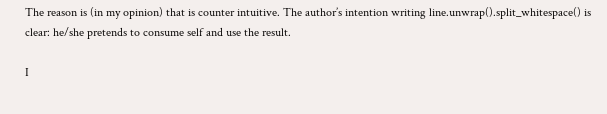The reason is (in my opinion) that is counter intuitive. The author’s intention writing line.unwrap().split_whitespace() is clear: he/she pretends to consume self and use the result.

I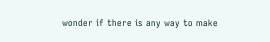wonder if there is any way to make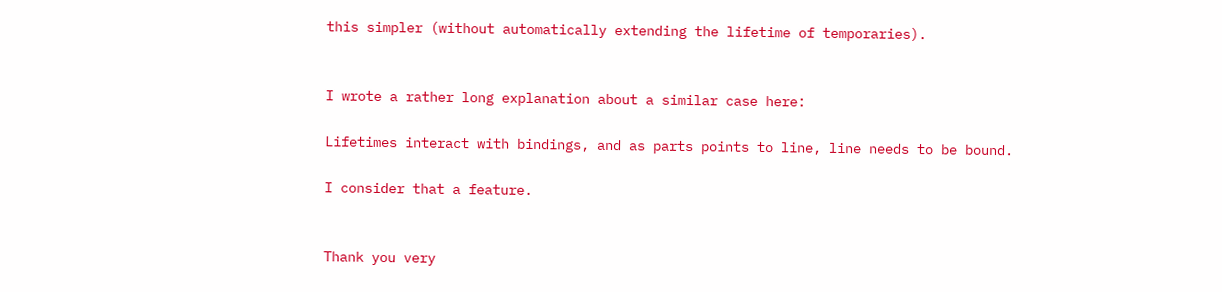this simpler (without automatically extending the lifetime of temporaries).


I wrote a rather long explanation about a similar case here:

Lifetimes interact with bindings, and as parts points to line, line needs to be bound.

I consider that a feature.


Thank you very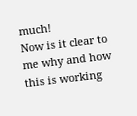much!
Now is it clear to me why and how this is working